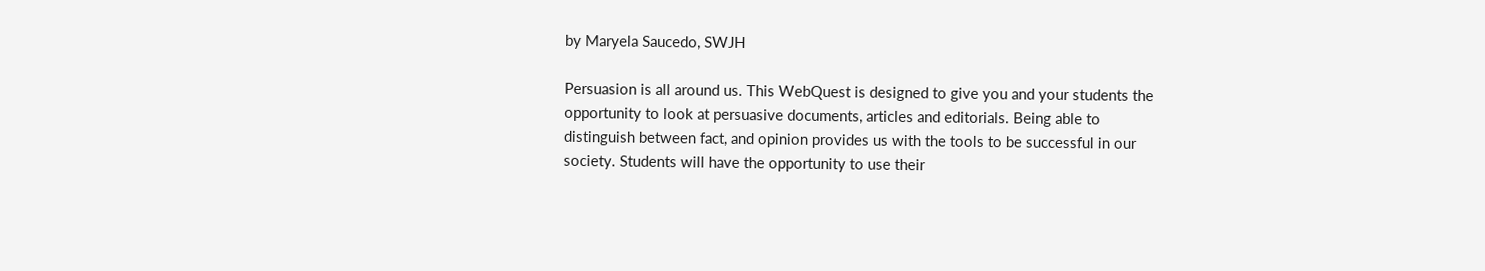by Maryela Saucedo, SWJH

Persuasion is all around us. This WebQuest is designed to give you and your students the opportunity to look at persuasive documents, articles and editorials. Being able to distinguish between fact, and opinion provides us with the tools to be successful in our society. Students will have the opportunity to use their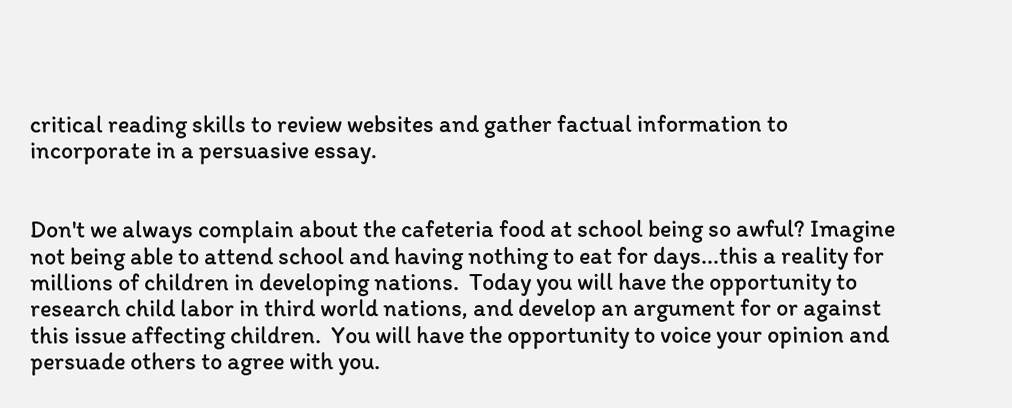critical reading skills to review websites and gather factual information to incorporate in a persuasive essay.


Don't we always complain about the cafeteria food at school being so awful? Imagine not being able to attend school and having nothing to eat for days...this a reality for millions of children in developing nations.  Today you will have the opportunity to research child labor in third world nations, and develop an argument for or against this issue affecting children.  You will have the opportunity to voice your opinion and persuade others to agree with you.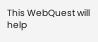This WebQuest will help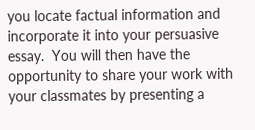you locate factual information and incorporate it into your persuasive essay.  You will then have the opportunity to share your work with your classmates by presenting a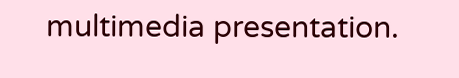multimedia presentation.